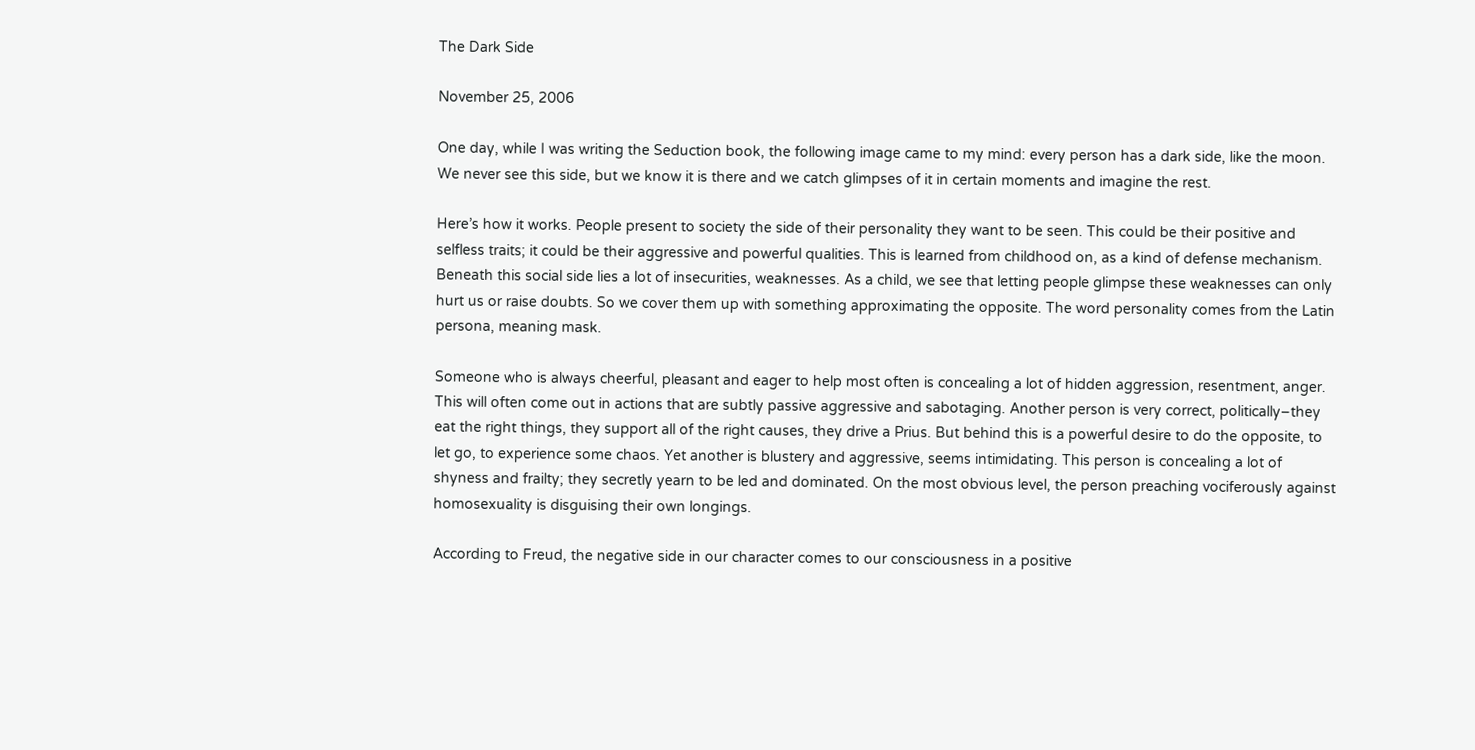The Dark Side

November 25, 2006

One day, while I was writing the Seduction book, the following image came to my mind: every person has a dark side, like the moon. We never see this side, but we know it is there and we catch glimpses of it in certain moments and imagine the rest.

Here’s how it works. People present to society the side of their personality they want to be seen. This could be their positive and selfless traits; it could be their aggressive and powerful qualities. This is learned from childhood on, as a kind of defense mechanism. Beneath this social side lies a lot of insecurities, weaknesses. As a child, we see that letting people glimpse these weaknesses can only hurt us or raise doubts. So we cover them up with something approximating the opposite. The word personality comes from the Latin persona, meaning mask.

Someone who is always cheerful, pleasant and eager to help most often is concealing a lot of hidden aggression, resentment, anger. This will often come out in actions that are subtly passive aggressive and sabotaging. Another person is very correct, politically–they eat the right things, they support all of the right causes, they drive a Prius. But behind this is a powerful desire to do the opposite, to let go, to experience some chaos. Yet another is blustery and aggressive, seems intimidating. This person is concealing a lot of shyness and frailty; they secretly yearn to be led and dominated. On the most obvious level, the person preaching vociferously against homosexuality is disguising their own longings.

According to Freud, the negative side in our character comes to our consciousness in a positive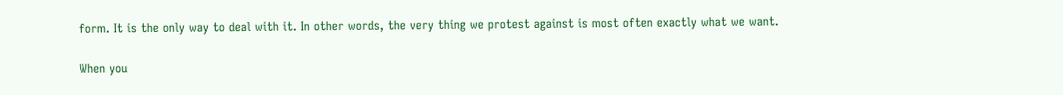form. It is the only way to deal with it. In other words, the very thing we protest against is most often exactly what we want.

When you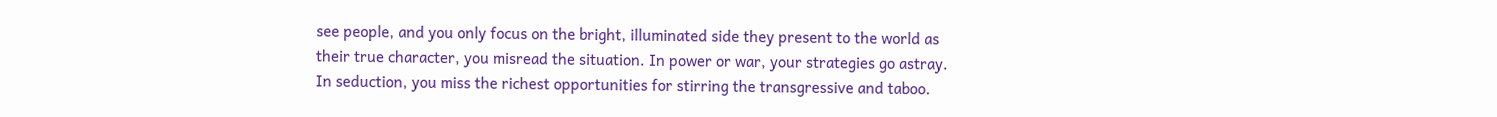see people, and you only focus on the bright, illuminated side they present to the world as their true character, you misread the situation. In power or war, your strategies go astray. In seduction, you miss the richest opportunities for stirring the transgressive and taboo.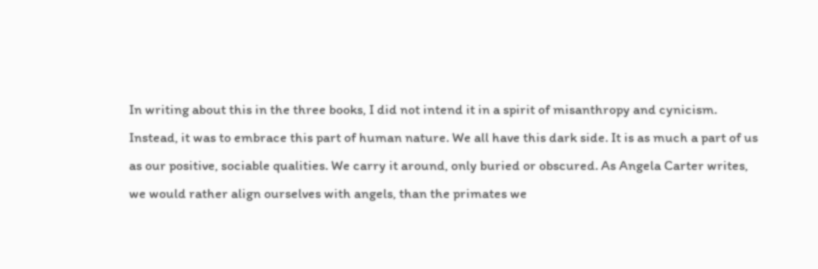In writing about this in the three books, I did not intend it in a spirit of misanthropy and cynicism. Instead, it was to embrace this part of human nature. We all have this dark side. It is as much a part of us as our positive, sociable qualities. We carry it around, only buried or obscured. As Angela Carter writes, we would rather align ourselves with angels, than the primates we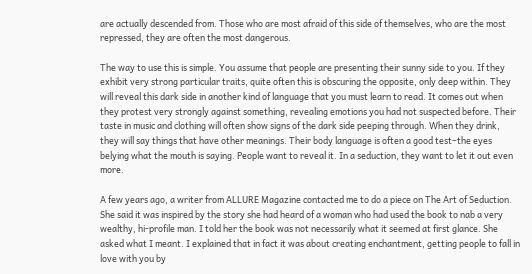are actually descended from. Those who are most afraid of this side of themselves, who are the most repressed, they are often the most dangerous.

The way to use this is simple. You assume that people are presenting their sunny side to you. If they exhibit very strong particular traits, quite often this is obscuring the opposite, only deep within. They will reveal this dark side in another kind of language that you must learn to read. It comes out when they protest very strongly against something, revealing emotions you had not suspected before. Their taste in music and clothing will often show signs of the dark side peeping through. When they drink, they will say things that have other meanings. Their body language is often a good test–the eyes belying what the mouth is saying. People want to reveal it. In a seduction, they want to let it out even more.

A few years ago, a writer from ALLURE Magazine contacted me to do a piece on The Art of Seduction. She said it was inspired by the story she had heard of a woman who had used the book to nab a very wealthy, hi-profile man. I told her the book was not necessarily what it seemed at first glance. She asked what I meant. I explained that in fact it was about creating enchantment, getting people to fall in love with you by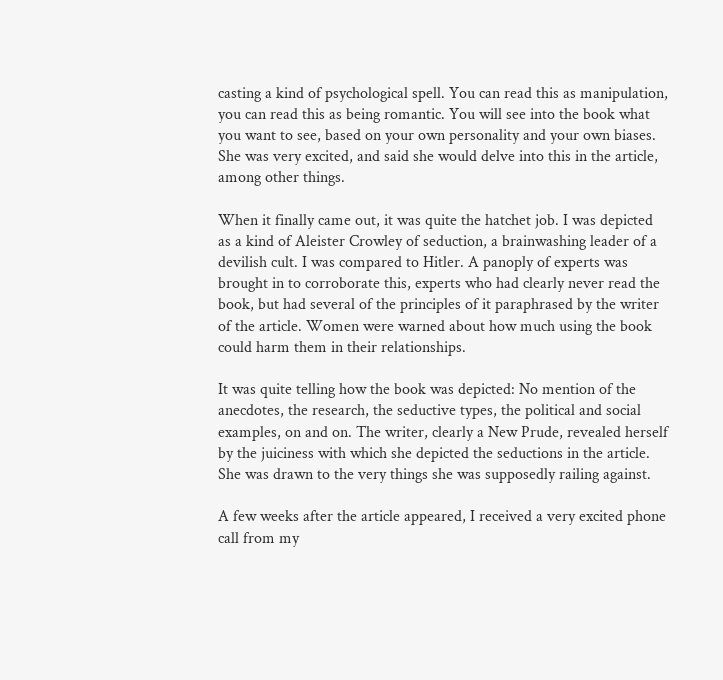casting a kind of psychological spell. You can read this as manipulation, you can read this as being romantic. You will see into the book what you want to see, based on your own personality and your own biases. She was very excited, and said she would delve into this in the article, among other things.

When it finally came out, it was quite the hatchet job. I was depicted as a kind of Aleister Crowley of seduction, a brainwashing leader of a devilish cult. I was compared to Hitler. A panoply of experts was brought in to corroborate this, experts who had clearly never read the book, but had several of the principles of it paraphrased by the writer of the article. Women were warned about how much using the book could harm them in their relationships.

It was quite telling how the book was depicted: No mention of the anecdotes, the research, the seductive types, the political and social examples, on and on. The writer, clearly a New Prude, revealed herself by the juiciness with which she depicted the seductions in the article. She was drawn to the very things she was supposedly railing against.

A few weeks after the article appeared, I received a very excited phone call from my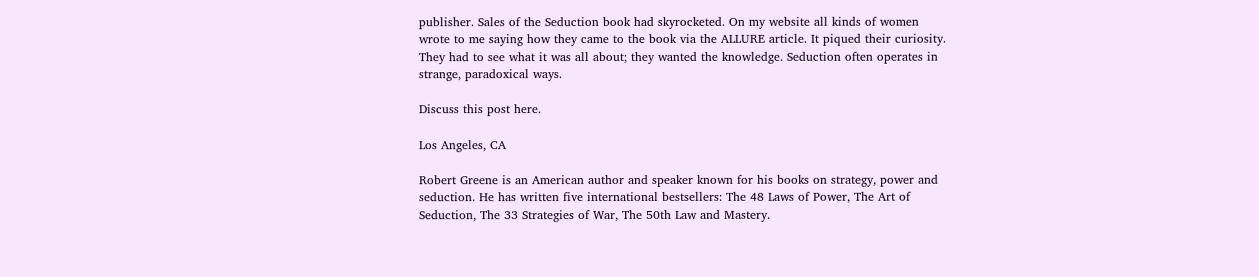publisher. Sales of the Seduction book had skyrocketed. On my website all kinds of women wrote to me saying how they came to the book via the ALLURE article. It piqued their curiosity. They had to see what it was all about; they wanted the knowledge. Seduction often operates in strange, paradoxical ways.

Discuss this post here.

Los Angeles, CA

Robert Greene is an American author and speaker known for his books on strategy, power and seduction. He has written five international bestsellers: The 48 Laws of Power, The Art of Seduction, The 33 Strategies of War, The 50th Law and Mastery.